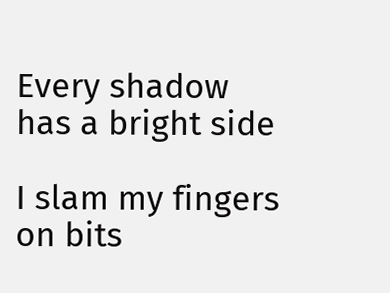Every shadow has a bright side

I slam my fingers on bits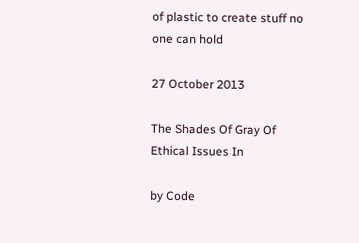of plastic to create stuff no one can hold

27 October 2013

The Shades Of Gray Of Ethical Issues In

by Code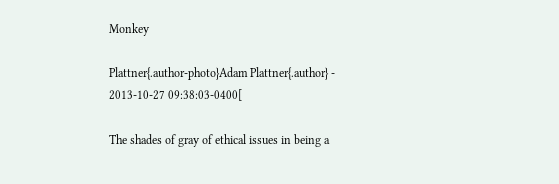Monkey

Plattner{.author-photo}Adam Plattner{.author} - 2013-10-27 09:38:03-0400[

The shades of gray of ethical issues in being a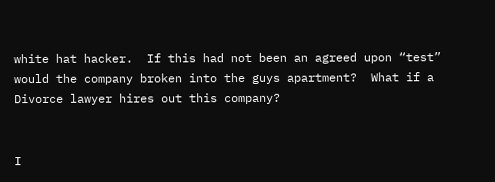white hat hacker.  If this had not been an agreed upon “test” would the company broken into the guys apartment?  What if a Divorce lawyer hires out this company?


I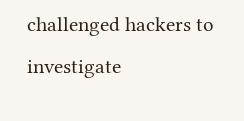challenged hackers to investigate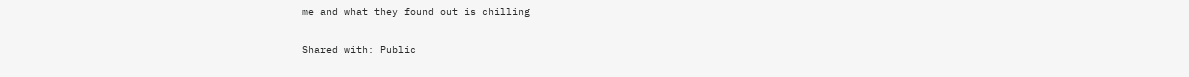me and what they found out is chilling

Shared with: Public